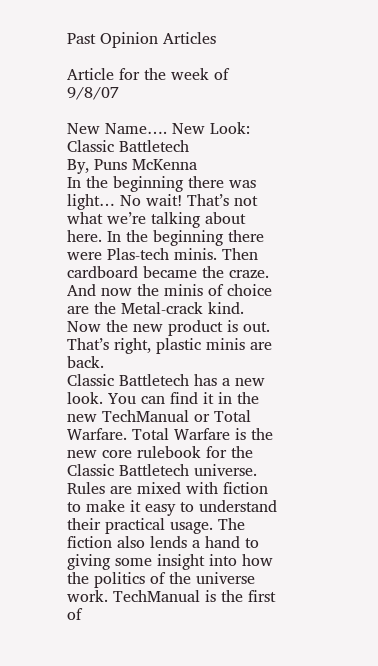Past Opinion Articles

Article for the week of 9/8/07

New Name…. New Look: Classic Battletech
By, Puns McKenna
In the beginning there was light… No wait! That’s not what we’re talking about here. In the beginning there were Plas-tech minis. Then cardboard became the craze. And now the minis of choice are the Metal-crack kind. Now the new product is out. That’s right, plastic minis are back.
Classic Battletech has a new look. You can find it in the new TechManual or Total Warfare. Total Warfare is the new core rulebook for the Classic Battletech universe. Rules are mixed with fiction to make it easy to understand their practical usage. The fiction also lends a hand to giving some insight into how the politics of the universe work. TechManual is the first of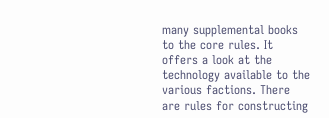many supplemental books to the core rules. It offers a look at the technology available to the various factions. There are rules for constructing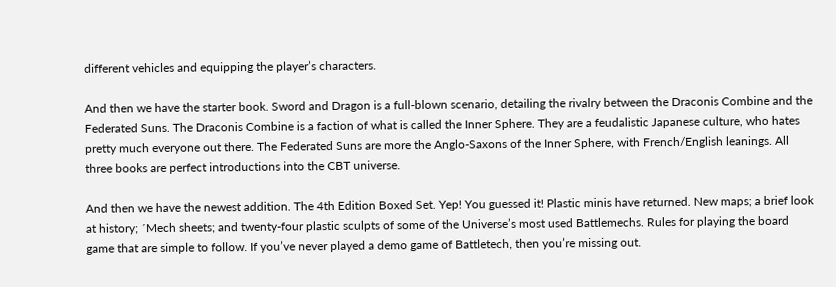different vehicles and equipping the player’s characters.

And then we have the starter book. Sword and Dragon is a full-blown scenario, detailing the rivalry between the Draconis Combine and the Federated Suns. The Draconis Combine is a faction of what is called the Inner Sphere. They are a feudalistic Japanese culture, who hates pretty much everyone out there. The Federated Suns are more the Anglo-Saxons of the Inner Sphere, with French/English leanings. All three books are perfect introductions into the CBT universe.

And then we have the newest addition. The 4th Edition Boxed Set. Yep! You guessed it! Plastic minis have returned. New maps; a brief look at history; ´Mech sheets; and twenty-four plastic sculpts of some of the Universe’s most used Battlemechs. Rules for playing the board game that are simple to follow. If you’ve never played a demo game of Battletech, then you’re missing out.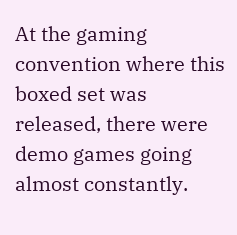At the gaming convention where this boxed set was released, there were demo games going almost constantly.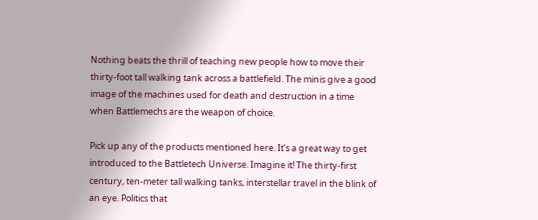Nothing beats the thrill of teaching new people how to move their thirty-foot tall walking tank across a battlefield. The minis give a good image of the machines used for death and destruction in a time when Battlemechs are the weapon of choice.

Pick up any of the products mentioned here. It’s a great way to get introduced to the Battletech Universe. Imagine it! The thirty-first century, ten-meter tall walking tanks, interstellar travel in the blink of an eye. Politics that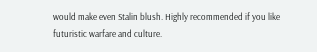would make even Stalin blush. Highly recommended if you like futuristic warfare and culture.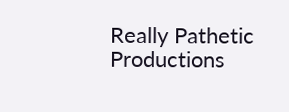Really Pathetic Productions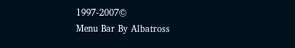1997-2007©
Menu Bar By Albatross